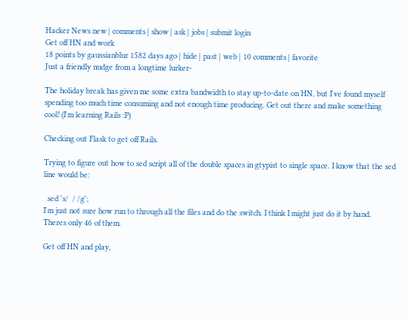Hacker News new | comments | show | ask | jobs | submit login
Get off HN and work
18 points by gaussianblur 1582 days ago | hide | past | web | 10 comments | favorite
Just a friendly nudge from a longtime lurker-

The holiday break has given me some extra bandwidth to stay up-to-date on HN, but I've found myself spending too much time consuming and not enough time producing. Get out there and make something cool! (I'm learning Rails :P)

Checking out Flask to get off Rails.

Trying to figure out how to sed script all of the double spaces in gtypist to single space. I know that the sed line would be:

  sed 's/  / /g';
I'm just not sure how run to through all the files and do the switch. I think I might just do it by hand. Theres only 46 of them.

Get off HN and play,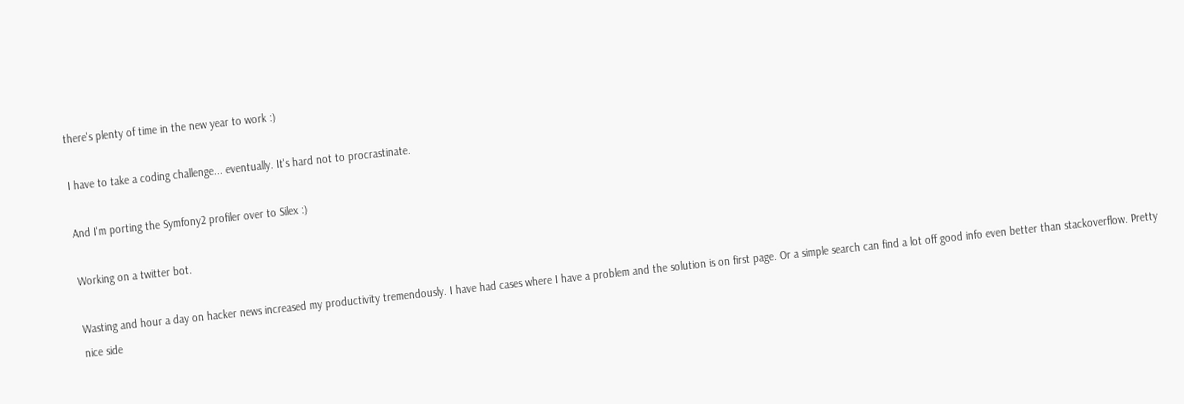there's plenty of time in the new year to work :)

I have to take a coding challenge... eventually. It's hard not to procrastinate.

And I'm porting the Symfony2 profiler over to Silex :)

Working on a twitter bot.

Wasting and hour a day on hacker news increased my productivity tremendously. I have had cases where I have a problem and the solution is on first page. Or a simple search can find a lot off good info even better than stackoverflow. Pretty nice side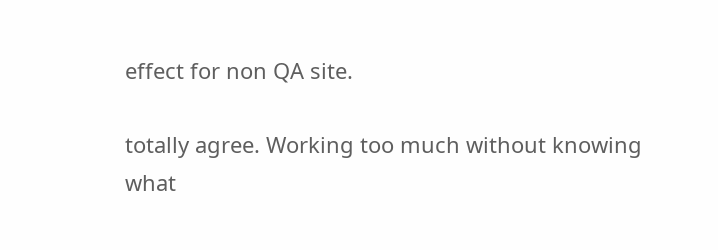effect for non QA site.

totally agree. Working too much without knowing what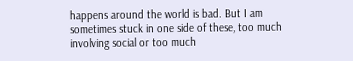happens around the world is bad. But I am sometimes stuck in one side of these, too much involving social or too much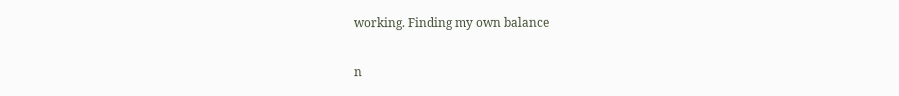working. Finding my own balance

n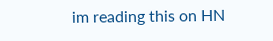im reading this on HN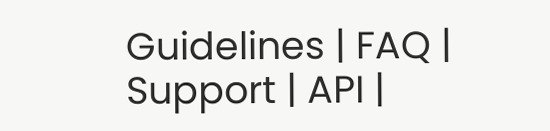Guidelines | FAQ | Support | API |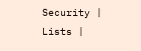Security | Lists |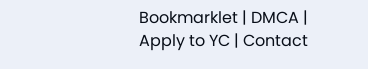Bookmarklet | DMCA | Apply to YC | Contact